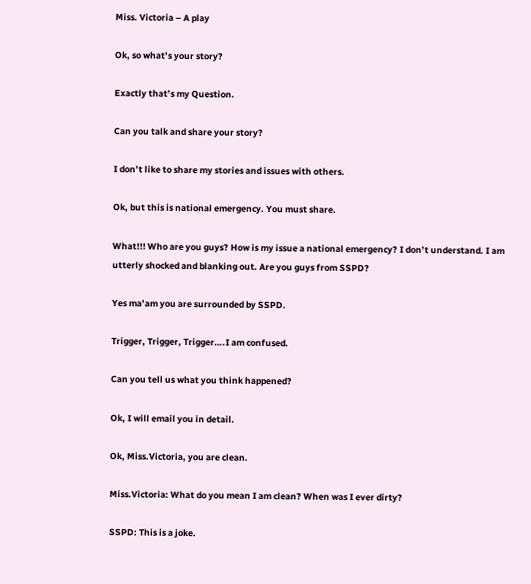Miss. Victoria – A play

Ok, so what’s your story?

Exactly that’s my Question.

Can you talk and share your story?

I don’t like to share my stories and issues with others.

Ok, but this is national emergency. You must share.

What!!! Who are you guys? How is my issue a national emergency? I don’t understand. I am utterly shocked and blanking out. Are you guys from SSPD?

Yes ma’am you are surrounded by SSPD.

Trigger, Trigger, Trigger….I am confused.

Can you tell us what you think happened?

Ok, I will email you in detail.

Ok, Miss.Victoria, you are clean.

Miss.Victoria: What do you mean I am clean? When was I ever dirty?

SSPD: This is a joke.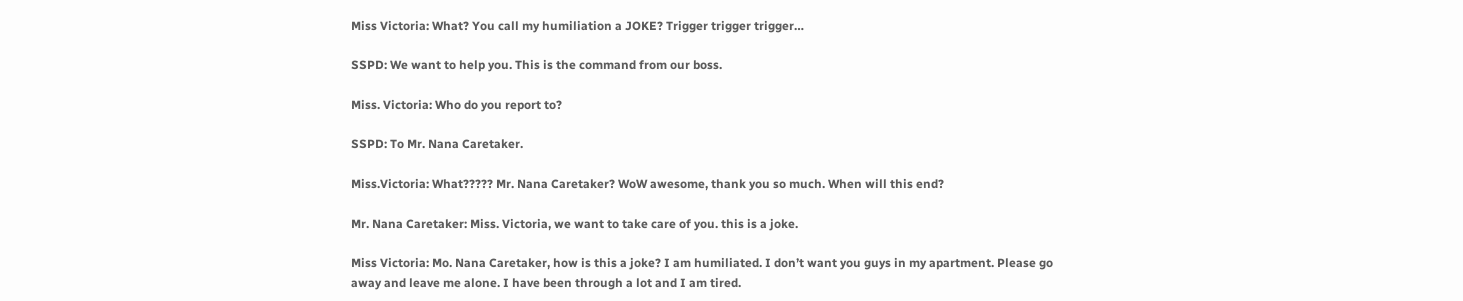Miss Victoria: What? You call my humiliation a JOKE? Trigger trigger trigger…

SSPD: We want to help you. This is the command from our boss.

Miss. Victoria: Who do you report to?

SSPD: To Mr. Nana Caretaker.

Miss.Victoria: What????? Mr. Nana Caretaker? WoW awesome, thank you so much. When will this end?

Mr. Nana Caretaker: Miss. Victoria, we want to take care of you. this is a joke.

Miss Victoria: Mo. Nana Caretaker, how is this a joke? I am humiliated. I don’t want you guys in my apartment. Please go away and leave me alone. I have been through a lot and I am tired.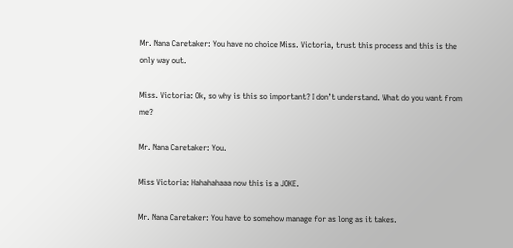Mr. Nana Caretaker: You have no choice Miss. Victoria, trust this process and this is the only way out.

Miss. Victoria: Ok, so why is this so important? I don’t understand. What do you want from me?

Mr. Nana Caretaker: You.

Miss Victoria: Hahahahaaa now this is a JOKE.

Mr. Nana Caretaker: You have to somehow manage for as long as it takes.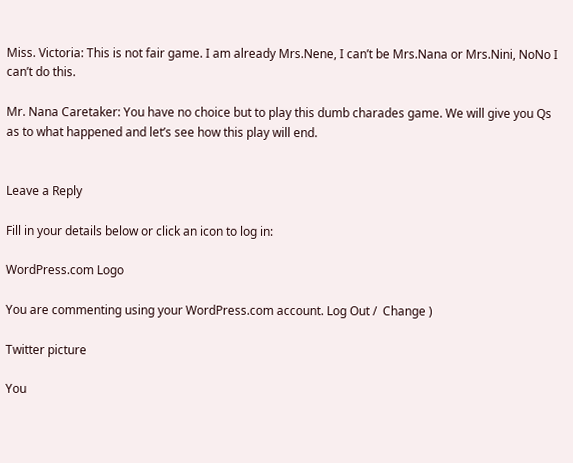Miss. Victoria: This is not fair game. I am already Mrs.Nene, I can’t be Mrs.Nana or Mrs.Nini, NoNo I can’t do this.

Mr. Nana Caretaker: You have no choice but to play this dumb charades game. We will give you Qs as to what happened and let’s see how this play will end.


Leave a Reply

Fill in your details below or click an icon to log in:

WordPress.com Logo

You are commenting using your WordPress.com account. Log Out /  Change )

Twitter picture

You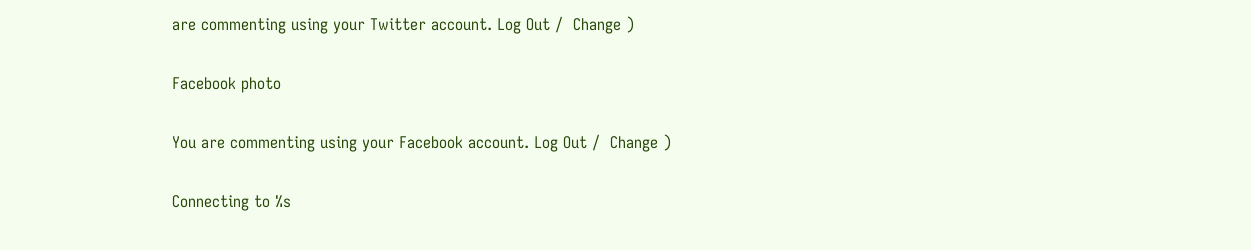are commenting using your Twitter account. Log Out /  Change )

Facebook photo

You are commenting using your Facebook account. Log Out /  Change )

Connecting to %s